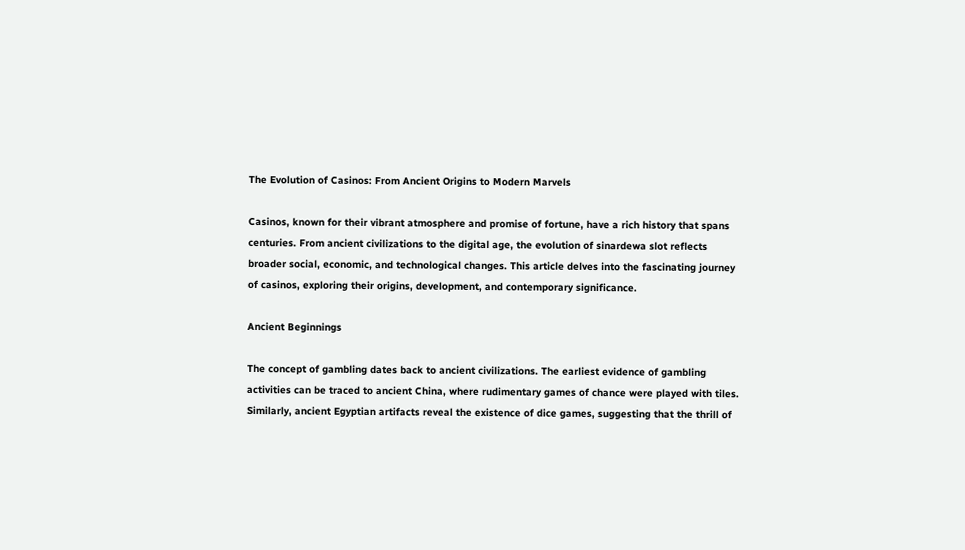The Evolution of Casinos: From Ancient Origins to Modern Marvels

Casinos, known for their vibrant atmosphere and promise of fortune, have a rich history that spans centuries. From ancient civilizations to the digital age, the evolution of sinardewa slot reflects broader social, economic, and technological changes. This article delves into the fascinating journey of casinos, exploring their origins, development, and contemporary significance.

Ancient Beginnings

The concept of gambling dates back to ancient civilizations. The earliest evidence of gambling activities can be traced to ancient China, where rudimentary games of chance were played with tiles. Similarly, ancient Egyptian artifacts reveal the existence of dice games, suggesting that the thrill of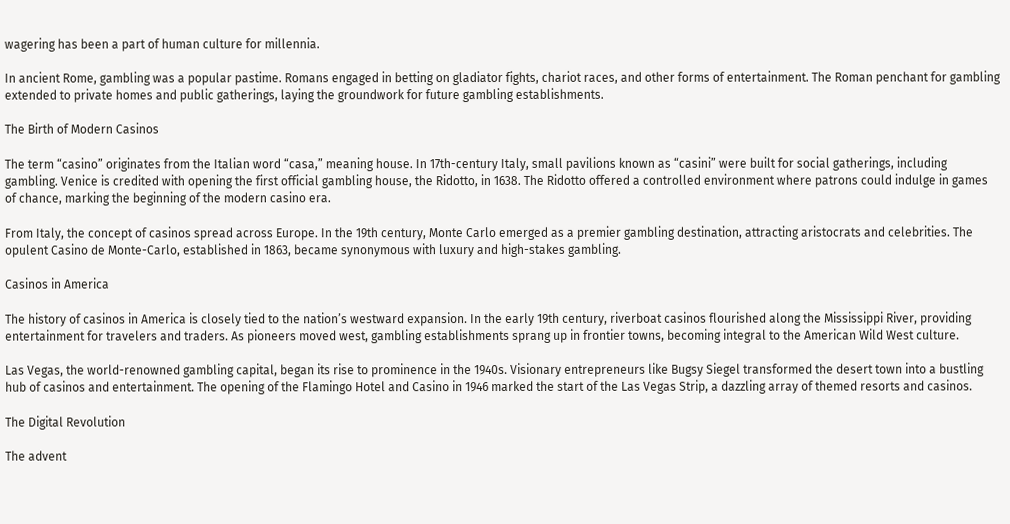wagering has been a part of human culture for millennia.

In ancient Rome, gambling was a popular pastime. Romans engaged in betting on gladiator fights, chariot races, and other forms of entertainment. The Roman penchant for gambling extended to private homes and public gatherings, laying the groundwork for future gambling establishments.

The Birth of Modern Casinos

The term “casino” originates from the Italian word “casa,” meaning house. In 17th-century Italy, small pavilions known as “casini” were built for social gatherings, including gambling. Venice is credited with opening the first official gambling house, the Ridotto, in 1638. The Ridotto offered a controlled environment where patrons could indulge in games of chance, marking the beginning of the modern casino era.

From Italy, the concept of casinos spread across Europe. In the 19th century, Monte Carlo emerged as a premier gambling destination, attracting aristocrats and celebrities. The opulent Casino de Monte-Carlo, established in 1863, became synonymous with luxury and high-stakes gambling.

Casinos in America

The history of casinos in America is closely tied to the nation’s westward expansion. In the early 19th century, riverboat casinos flourished along the Mississippi River, providing entertainment for travelers and traders. As pioneers moved west, gambling establishments sprang up in frontier towns, becoming integral to the American Wild West culture.

Las Vegas, the world-renowned gambling capital, began its rise to prominence in the 1940s. Visionary entrepreneurs like Bugsy Siegel transformed the desert town into a bustling hub of casinos and entertainment. The opening of the Flamingo Hotel and Casino in 1946 marked the start of the Las Vegas Strip, a dazzling array of themed resorts and casinos.

The Digital Revolution

The advent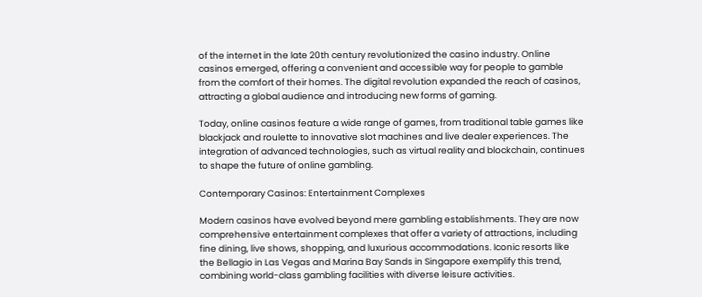of the internet in the late 20th century revolutionized the casino industry. Online casinos emerged, offering a convenient and accessible way for people to gamble from the comfort of their homes. The digital revolution expanded the reach of casinos, attracting a global audience and introducing new forms of gaming.

Today, online casinos feature a wide range of games, from traditional table games like blackjack and roulette to innovative slot machines and live dealer experiences. The integration of advanced technologies, such as virtual reality and blockchain, continues to shape the future of online gambling.

Contemporary Casinos: Entertainment Complexes

Modern casinos have evolved beyond mere gambling establishments. They are now comprehensive entertainment complexes that offer a variety of attractions, including fine dining, live shows, shopping, and luxurious accommodations. Iconic resorts like the Bellagio in Las Vegas and Marina Bay Sands in Singapore exemplify this trend, combining world-class gambling facilities with diverse leisure activities.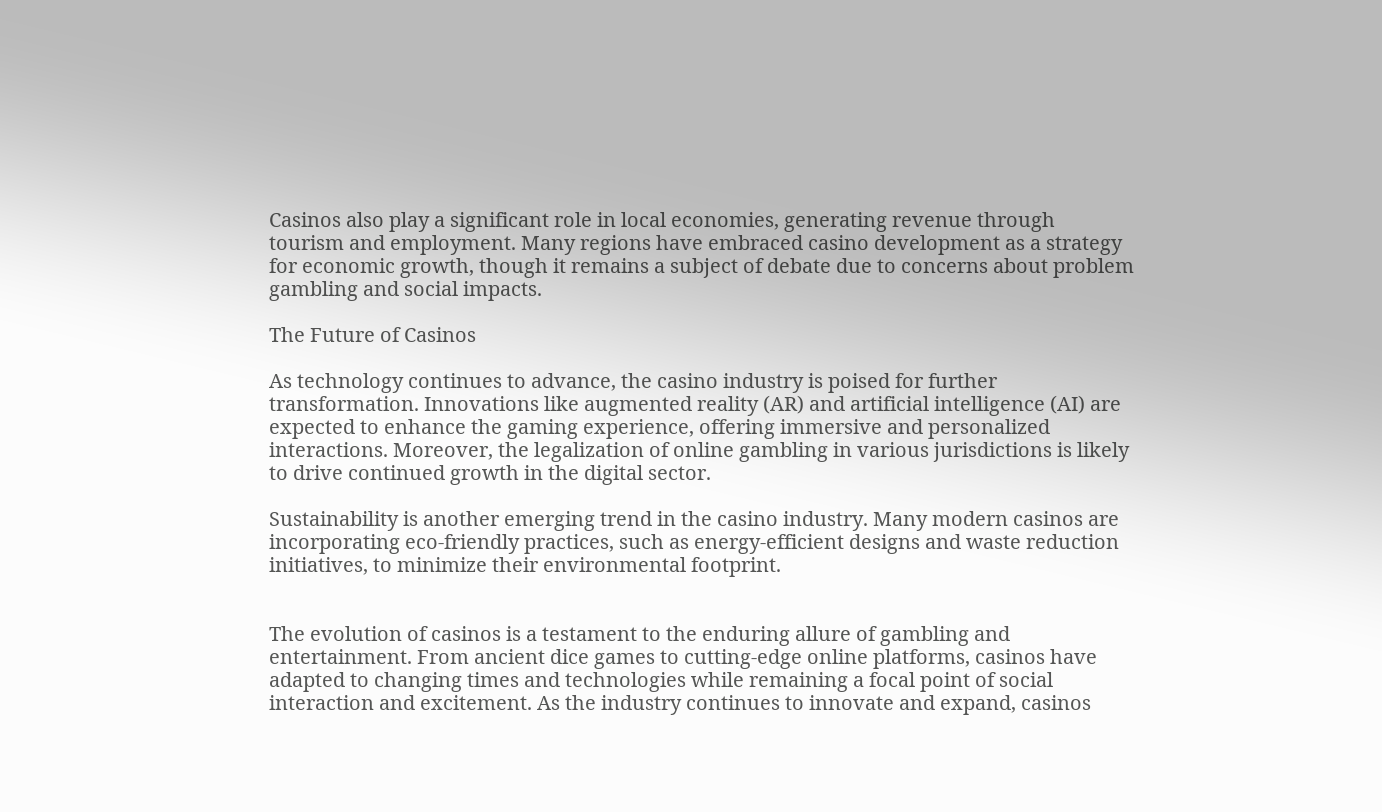Casinos also play a significant role in local economies, generating revenue through tourism and employment. Many regions have embraced casino development as a strategy for economic growth, though it remains a subject of debate due to concerns about problem gambling and social impacts.

The Future of Casinos

As technology continues to advance, the casino industry is poised for further transformation. Innovations like augmented reality (AR) and artificial intelligence (AI) are expected to enhance the gaming experience, offering immersive and personalized interactions. Moreover, the legalization of online gambling in various jurisdictions is likely to drive continued growth in the digital sector.

Sustainability is another emerging trend in the casino industry. Many modern casinos are incorporating eco-friendly practices, such as energy-efficient designs and waste reduction initiatives, to minimize their environmental footprint.


The evolution of casinos is a testament to the enduring allure of gambling and entertainment. From ancient dice games to cutting-edge online platforms, casinos have adapted to changing times and technologies while remaining a focal point of social interaction and excitement. As the industry continues to innovate and expand, casinos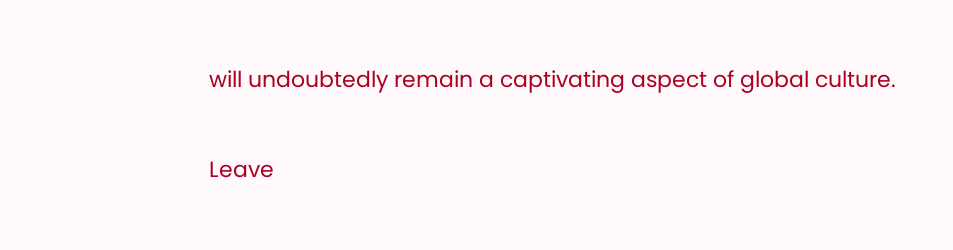will undoubtedly remain a captivating aspect of global culture.

Leave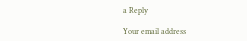a Reply

Your email address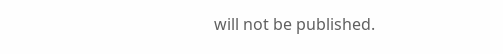will not be published.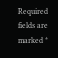Required fields are marked *